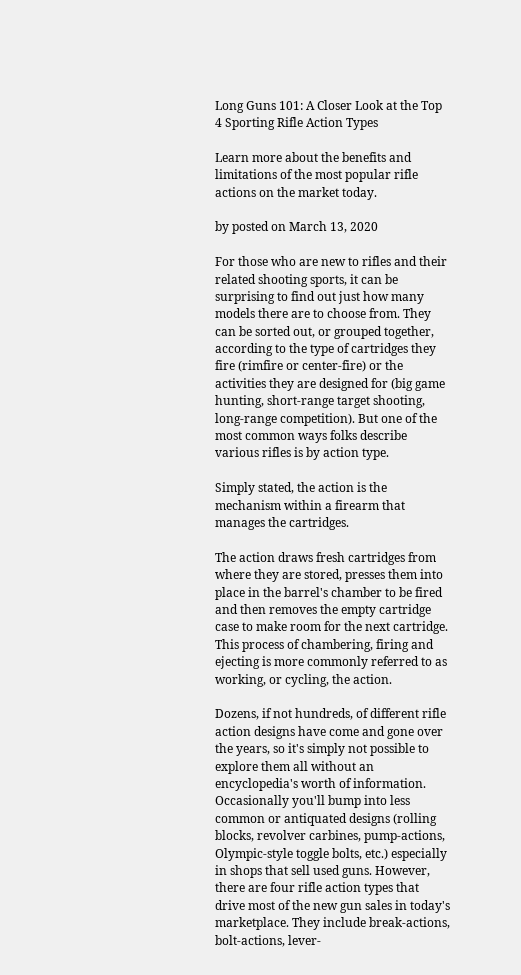Long Guns 101: A Closer Look at the Top 4 Sporting Rifle Action Types

Learn more about the benefits and limitations of the most popular rifle actions on the market today.

by posted on March 13, 2020

For those who are new to rifles and their related shooting sports, it can be surprising to find out just how many models there are to choose from. They can be sorted out, or grouped together, according to the type of cartridges they fire (rimfire or center-fire) or the activities they are designed for (big game hunting, short-range target shooting, long-range competition). But one of the most common ways folks describe various rifles is by action type.

Simply stated, the action is the mechanism within a firearm that manages the cartridges.

The action draws fresh cartridges from where they are stored, presses them into place in the barrel's chamber to be fired and then removes the empty cartridge case to make room for the next cartridge. This process of chambering, firing and ejecting is more commonly referred to as working, or cycling, the action.

Dozens, if not hundreds, of different rifle action designs have come and gone over the years, so it's simply not possible to explore them all without an encyclopedia's worth of information. Occasionally you'll bump into less common or antiquated designs (rolling blocks, revolver carbines, pump-actions, Olympic-style toggle bolts, etc.) especially in shops that sell used guns. However, there are four rifle action types that drive most of the new gun sales in today's marketplace. They include break-actions, bolt-actions, lever-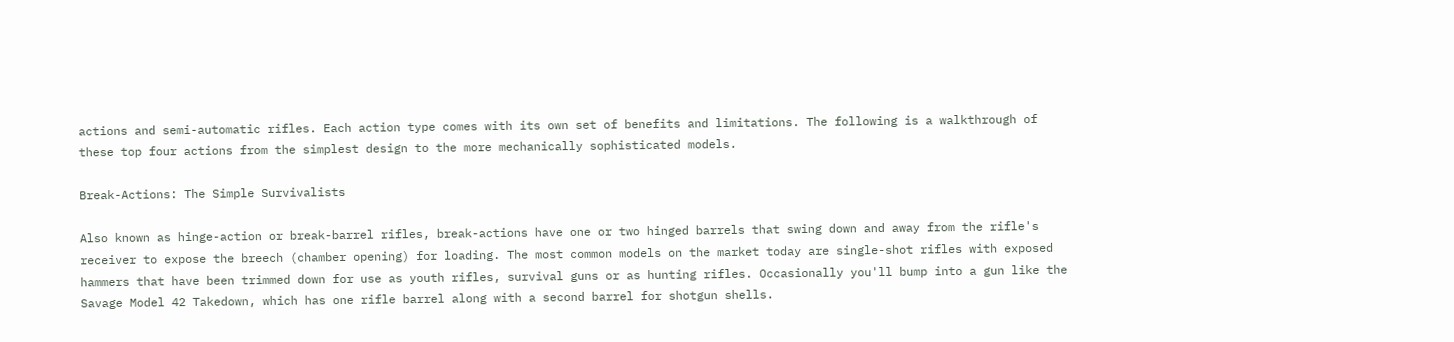actions and semi-automatic rifles. Each action type comes with its own set of benefits and limitations. The following is a walkthrough of these top four actions from the simplest design to the more mechanically sophisticated models.

Break-Actions: The Simple Survivalists

Also known as hinge-action or break-barrel rifles, break-actions have one or two hinged barrels that swing down and away from the rifle's receiver to expose the breech (chamber opening) for loading. The most common models on the market today are single-shot rifles with exposed hammers that have been trimmed down for use as youth rifles, survival guns or as hunting rifles. Occasionally you'll bump into a gun like the Savage Model 42 Takedown, which has one rifle barrel along with a second barrel for shotgun shells.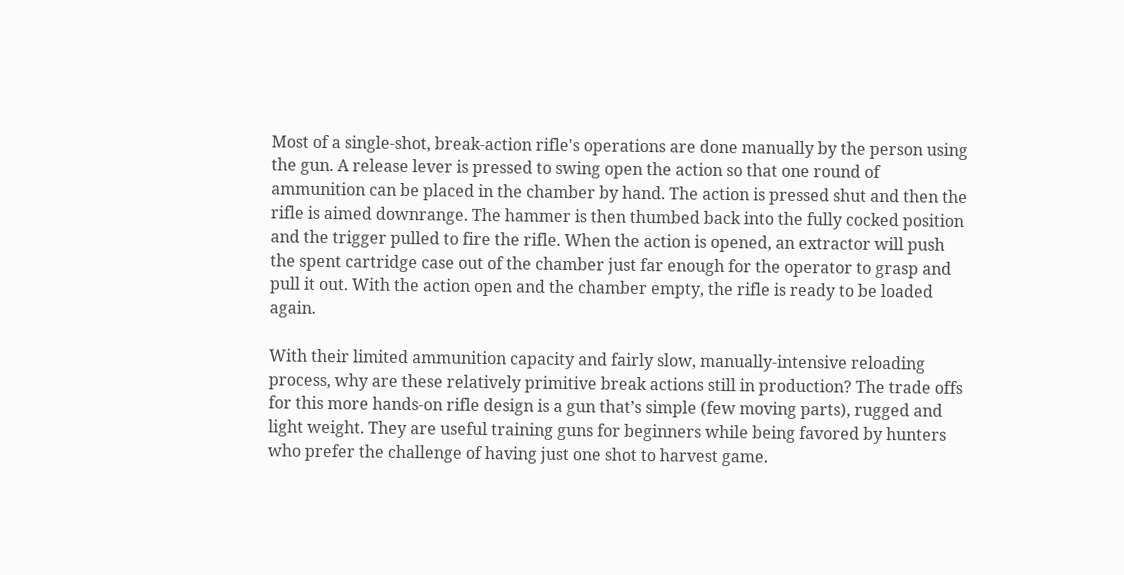Most of a single-shot, break-action rifle's operations are done manually by the person using the gun. A release lever is pressed to swing open the action so that one round of ammunition can be placed in the chamber by hand. The action is pressed shut and then the rifle is aimed downrange. The hammer is then thumbed back into the fully cocked position and the trigger pulled to fire the rifle. When the action is opened, an extractor will push the spent cartridge case out of the chamber just far enough for the operator to grasp and pull it out. With the action open and the chamber empty, the rifle is ready to be loaded again.

With their limited ammunition capacity and fairly slow, manually-intensive reloading process, why are these relatively primitive break actions still in production? The trade offs for this more hands-on rifle design is a gun that’s simple (few moving parts), rugged and light weight. They are useful training guns for beginners while being favored by hunters who prefer the challenge of having just one shot to harvest game.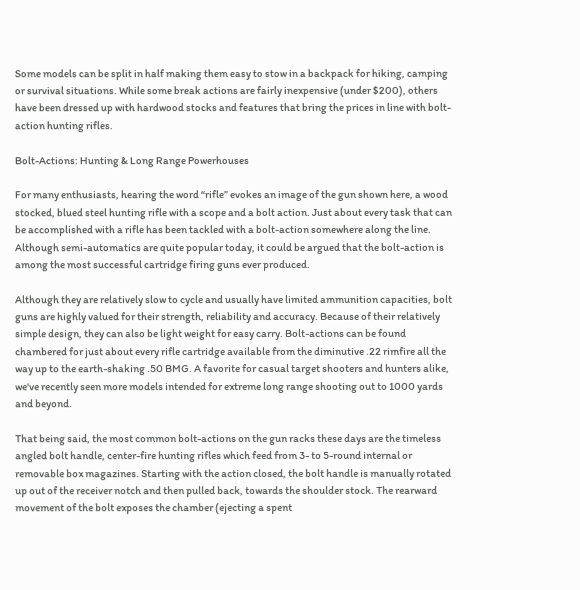Some models can be split in half making them easy to stow in a backpack for hiking, camping or survival situations. While some break actions are fairly inexpensive (under $200), others have been dressed up with hardwood stocks and features that bring the prices in line with bolt-action hunting rifles.

Bolt-Actions: Hunting & Long Range Powerhouses

For many enthusiasts, hearing the word “rifle” evokes an image of the gun shown here, a wood stocked, blued steel hunting rifle with a scope and a bolt action. Just about every task that can be accomplished with a rifle has been tackled with a bolt-action somewhere along the line. Although semi-automatics are quite popular today, it could be argued that the bolt-action is among the most successful cartridge firing guns ever produced.

Although they are relatively slow to cycle and usually have limited ammunition capacities, bolt guns are highly valued for their strength, reliability and accuracy. Because of their relatively simple design, they can also be light weight for easy carry. Bolt-actions can be found chambered for just about every rifle cartridge available from the diminutive .22 rimfire all the way up to the earth-shaking .50 BMG. A favorite for casual target shooters and hunters alike, we've recently seen more models intended for extreme long range shooting out to 1000 yards and beyond.

That being said, the most common bolt-actions on the gun racks these days are the timeless angled bolt handle, center-fire hunting rifles which feed from 3- to 5-round internal or removable box magazines. Starting with the action closed, the bolt handle is manually rotated up out of the receiver notch and then pulled back, towards the shoulder stock. The rearward movement of the bolt exposes the chamber (ejecting a spent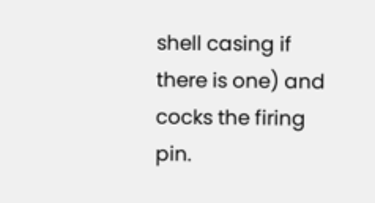shell casing if there is one) and cocks the firing pin.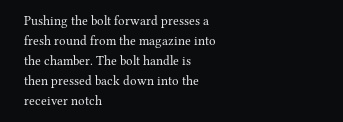Pushing the bolt forward presses a fresh round from the magazine into the chamber. The bolt handle is then pressed back down into the receiver notch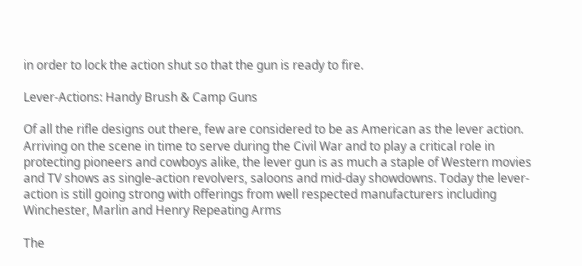in order to lock the action shut so that the gun is ready to fire.

Lever-Actions: Handy Brush & Camp Guns

Of all the rifle designs out there, few are considered to be as American as the lever action. Arriving on the scene in time to serve during the Civil War and to play a critical role in protecting pioneers and cowboys alike, the lever gun is as much a staple of Western movies and TV shows as single-action revolvers, saloons and mid-day showdowns. Today the lever-action is still going strong with offerings from well respected manufacturers including Winchester, Marlin and Henry Repeating Arms

The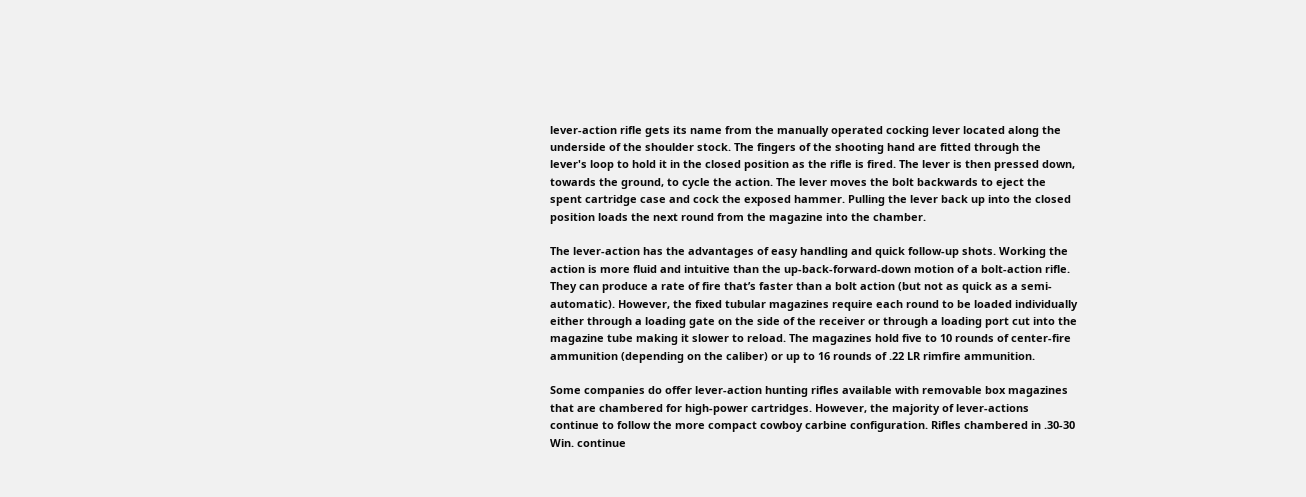lever-action rifle gets its name from the manually operated cocking lever located along the underside of the shoulder stock. The fingers of the shooting hand are fitted through the lever's loop to hold it in the closed position as the rifle is fired. The lever is then pressed down, towards the ground, to cycle the action. The lever moves the bolt backwards to eject the spent cartridge case and cock the exposed hammer. Pulling the lever back up into the closed position loads the next round from the magazine into the chamber.

The lever-action has the advantages of easy handling and quick follow-up shots. Working the action is more fluid and intuitive than the up-back-forward-down motion of a bolt-action rifle. They can produce a rate of fire that’s faster than a bolt action (but not as quick as a semi-automatic). However, the fixed tubular magazines require each round to be loaded individually either through a loading gate on the side of the receiver or through a loading port cut into the magazine tube making it slower to reload. The magazines hold five to 10 rounds of center-fire ammunition (depending on the caliber) or up to 16 rounds of .22 LR rimfire ammunition.

Some companies do offer lever-action hunting rifles available with removable box magazines that are chambered for high-power cartridges. However, the majority of lever-actions continue to follow the more compact cowboy carbine configuration. Rifles chambered in .30-30 Win. continue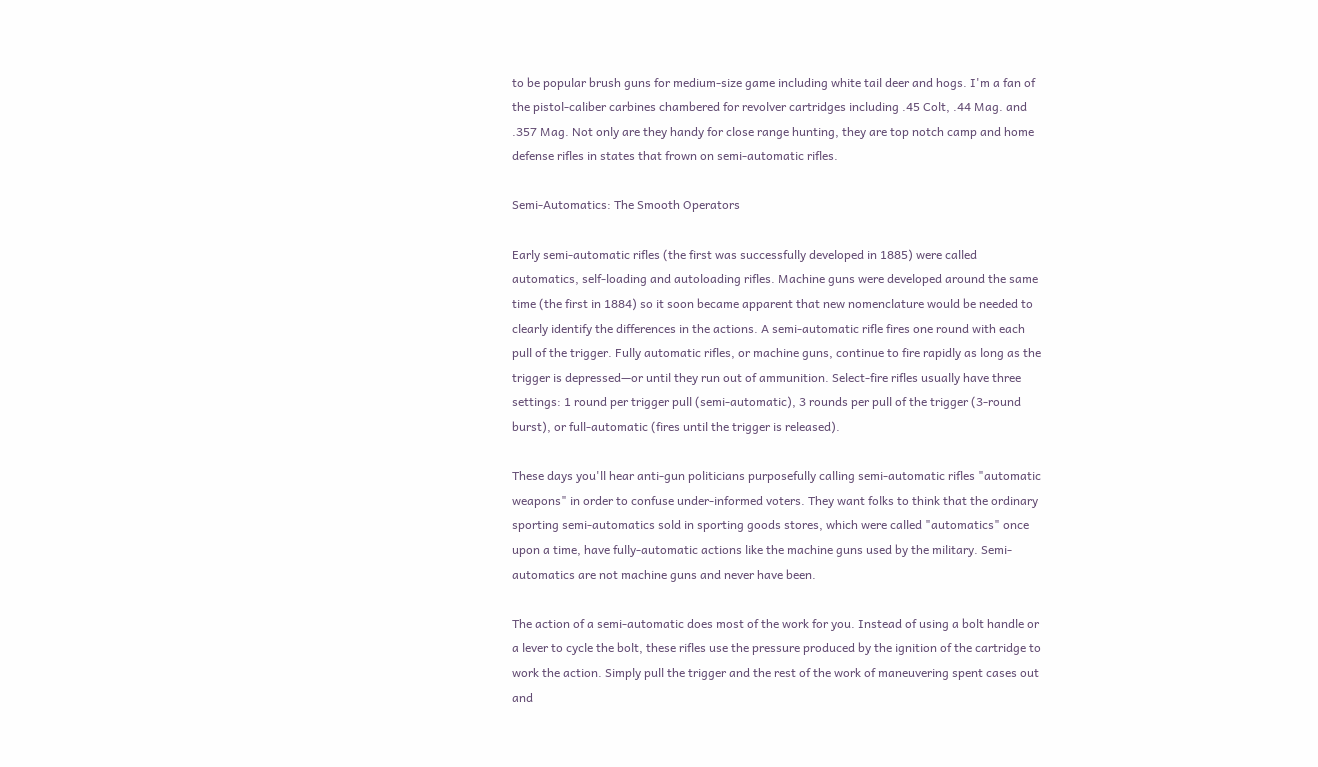to be popular brush guns for medium-size game including white tail deer and hogs. I'm a fan of the pistol-caliber carbines chambered for revolver cartridges including .45 Colt, .44 Mag. and .357 Mag. Not only are they handy for close range hunting, they are top notch camp and home defense rifles in states that frown on semi-automatic rifles.

Semi-Automatics: The Smooth Operators

Early semi-automatic rifles (the first was successfully developed in 1885) were called automatics, self-loading and autoloading rifles. Machine guns were developed around the same time (the first in 1884) so it soon became apparent that new nomenclature would be needed to clearly identify the differences in the actions. A semi-automatic rifle fires one round with each pull of the trigger. Fully automatic rifles, or machine guns, continue to fire rapidly as long as the trigger is depressed—or until they run out of ammunition. Select-fire rifles usually have three settings: 1 round per trigger pull (semi-automatic), 3 rounds per pull of the trigger (3-round burst), or full-automatic (fires until the trigger is released).

These days you'll hear anti-gun politicians purposefully calling semi-automatic rifles "automatic weapons" in order to confuse under-informed voters. They want folks to think that the ordinary sporting semi-automatics sold in sporting goods stores, which were called "automatics" once upon a time, have fully-automatic actions like the machine guns used by the military. Semi-automatics are not machine guns and never have been.

The action of a semi-automatic does most of the work for you. Instead of using a bolt handle or a lever to cycle the bolt, these rifles use the pressure produced by the ignition of the cartridge to work the action. Simply pull the trigger and the rest of the work of maneuvering spent cases out and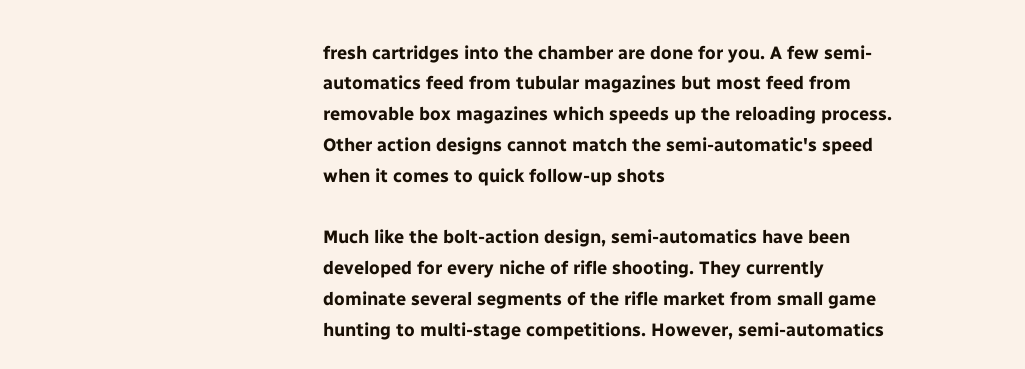fresh cartridges into the chamber are done for you. A few semi-automatics feed from tubular magazines but most feed from removable box magazines which speeds up the reloading process. Other action designs cannot match the semi-automatic's speed when it comes to quick follow-up shots

Much like the bolt-action design, semi-automatics have been developed for every niche of rifle shooting. They currently dominate several segments of the rifle market from small game hunting to multi-stage competitions. However, semi-automatics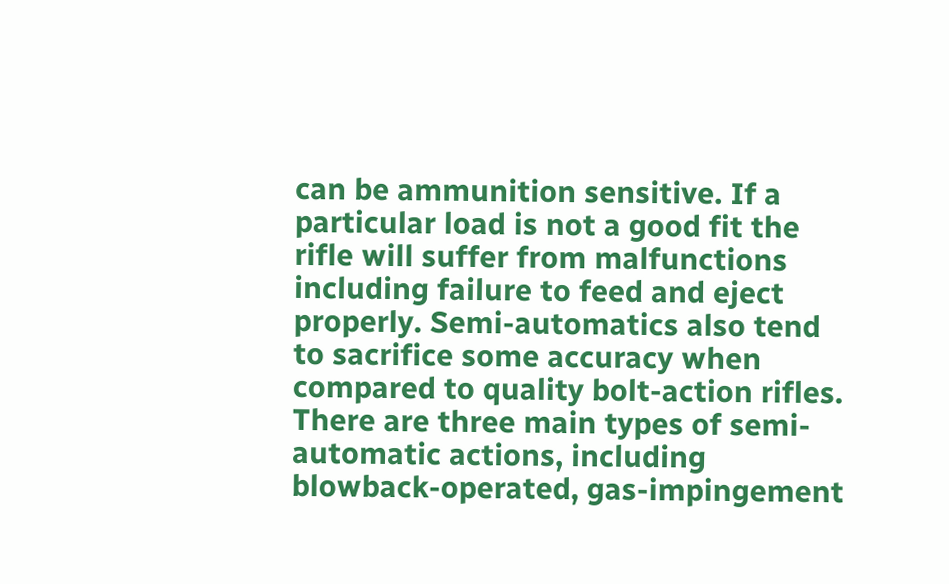can be ammunition sensitive. If a particular load is not a good fit the rifle will suffer from malfunctions including failure to feed and eject properly. Semi-automatics also tend to sacrifice some accuracy when compared to quality bolt-action rifles. There are three main types of semi-automatic actions, including blowback-operated, gas-impingement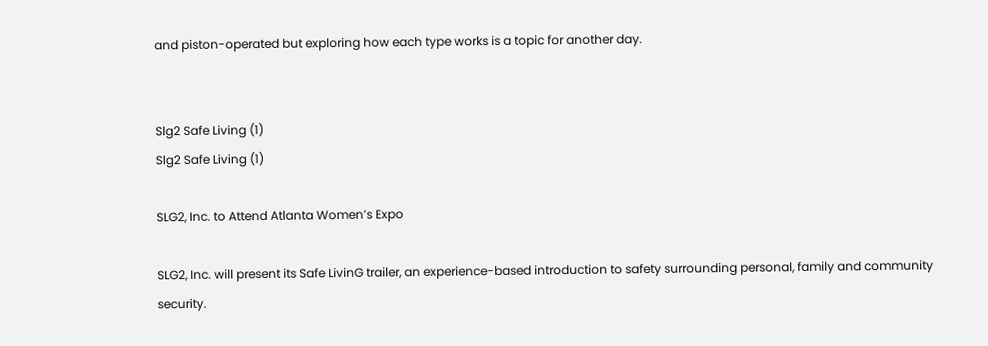and piston-operated but exploring how each type works is a topic for another day.


Slg2 Safe Living (1)
Slg2 Safe Living (1)

SLG2, Inc. to Attend Atlanta Women’s Expo

SLG2, Inc. will present its Safe LivinG trailer, an experience-based introduction to safety surrounding personal, family and community security.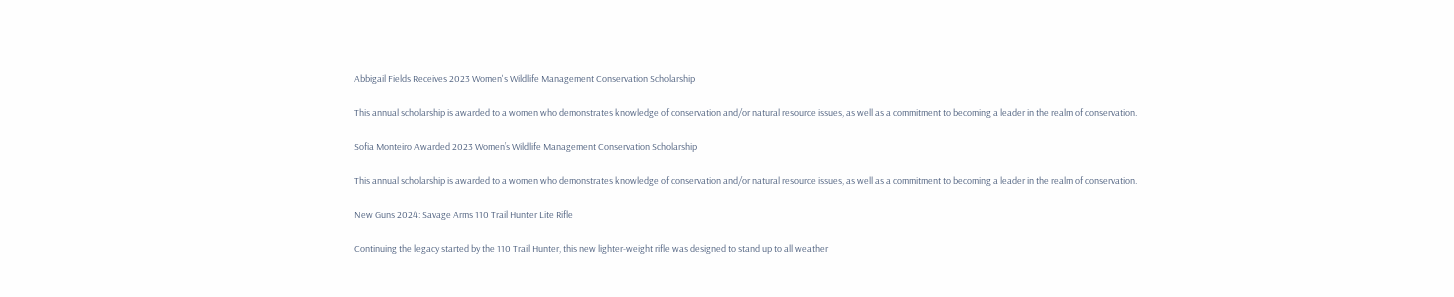Abbigail Fields Receives 2023 Women's Wildlife Management Conservation Scholarship

This annual scholarship is awarded to a women who demonstrates knowledge of conservation and/or natural resource issues, as well as a commitment to becoming a leader in the realm of conservation.

Sofia Monteiro Awarded 2023 Women’s Wildlife Management Conservation Scholarship

This annual scholarship is awarded to a women who demonstrates knowledge of conservation and/or natural resource issues, as well as a commitment to becoming a leader in the realm of conservation.

New Guns 2024: Savage Arms 110 Trail Hunter Lite Rifle

Continuing the legacy started by the 110 Trail Hunter, this new lighter-weight rifle was designed to stand up to all weather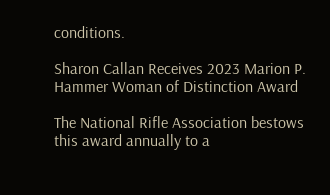conditions.

Sharon Callan Receives 2023 Marion P. Hammer Woman of Distinction Award

The National Rifle Association bestows this award annually to a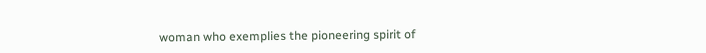woman who exemplies the pioneering spirit of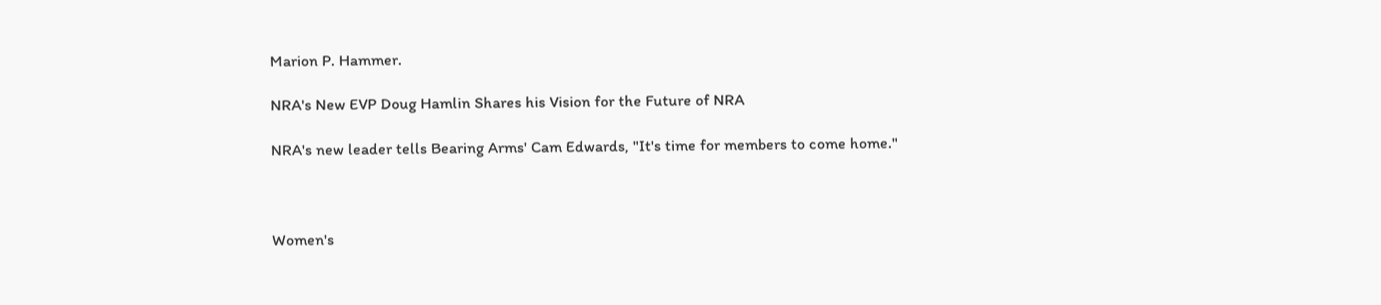Marion P. Hammer.

NRA's New EVP Doug Hamlin Shares his Vision for the Future of NRA

NRA's new leader tells Bearing Arms' Cam Edwards, "It's time for members to come home."



Women's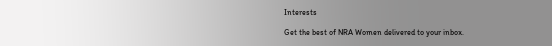Interests

Get the best of NRA Women delivered to your inbox.